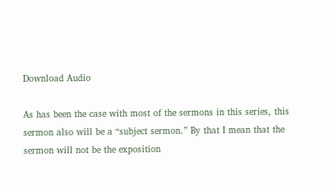Download Audio

As has been the case with most of the sermons in this series, this sermon also will be a “subject sermon.” By that I mean that the sermon will not be the exposition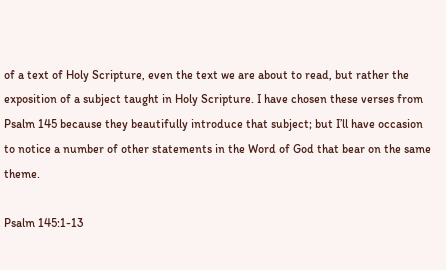of a text of Holy Scripture, even the text we are about to read, but rather the exposition of a subject taught in Holy Scripture. I have chosen these verses from Psalm 145 because they beautifully introduce that subject; but I’ll have occasion to notice a number of other statements in the Word of God that bear on the same theme.

Psalm 145:1-13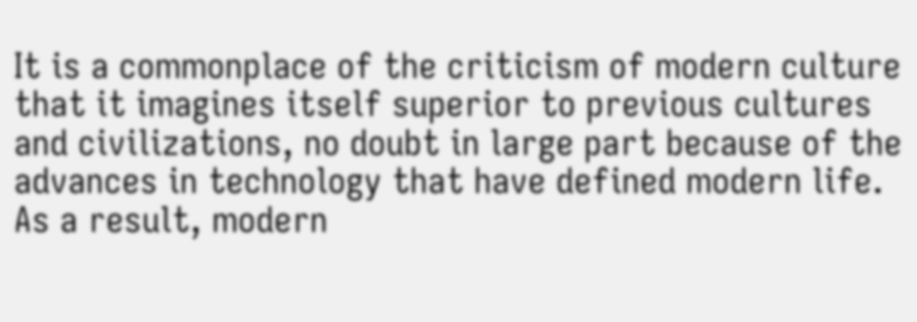It is a commonplace of the criticism of modern culture that it imagines itself superior to previous cultures and civilizations, no doubt in large part because of the advances in technology that have defined modern life. As a result, modern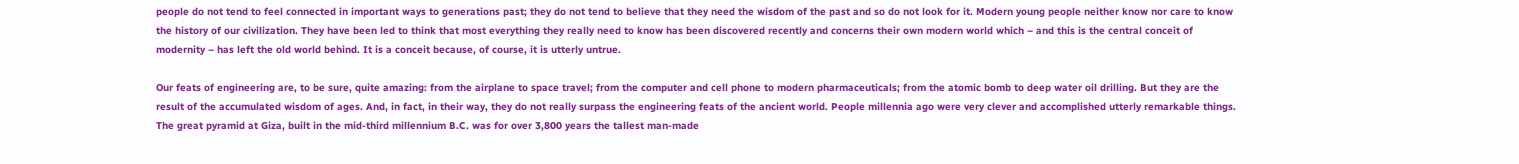people do not tend to feel connected in important ways to generations past; they do not tend to believe that they need the wisdom of the past and so do not look for it. Modern young people neither know nor care to know the history of our civilization. They have been led to think that most everything they really need to know has been discovered recently and concerns their own modern world which – and this is the central conceit of modernity – has left the old world behind. It is a conceit because, of course, it is utterly untrue.

Our feats of engineering are, to be sure, quite amazing: from the airplane to space travel; from the computer and cell phone to modern pharmaceuticals; from the atomic bomb to deep water oil drilling. But they are the result of the accumulated wisdom of ages. And, in fact, in their way, they do not really surpass the engineering feats of the ancient world. People millennia ago were very clever and accomplished utterly remarkable things. The great pyramid at Giza, built in the mid-third millennium B.C. was for over 3,800 years the tallest man-made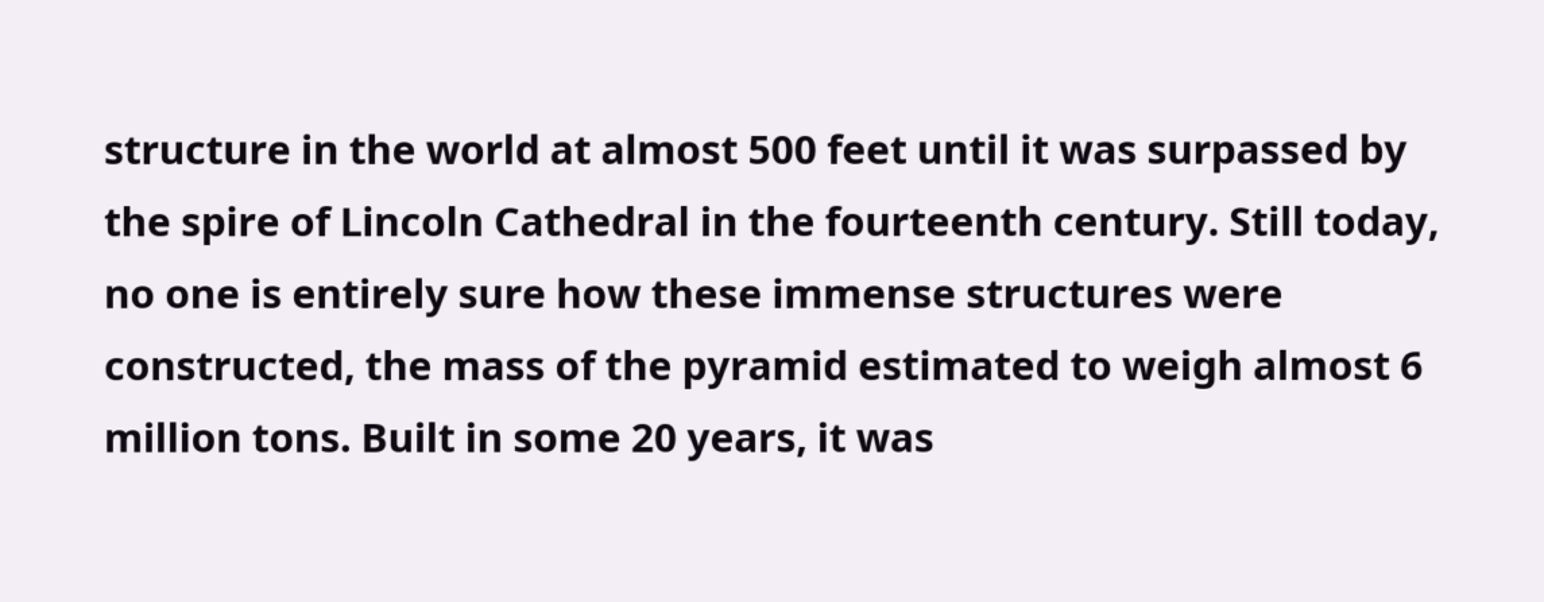structure in the world at almost 500 feet until it was surpassed by the spire of Lincoln Cathedral in the fourteenth century. Still today, no one is entirely sure how these immense structures were constructed, the mass of the pyramid estimated to weigh almost 6 million tons. Built in some 20 years, it was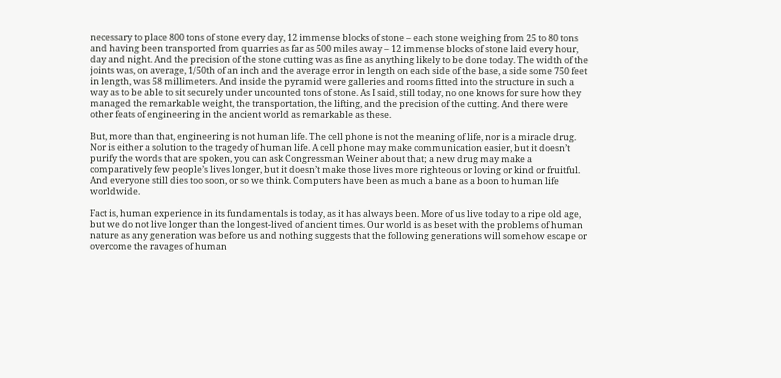necessary to place 800 tons of stone every day, 12 immense blocks of stone – each stone weighing from 25 to 80 tons and having been transported from quarries as far as 500 miles away – 12 immense blocks of stone laid every hour, day and night. And the precision of the stone cutting was as fine as anything likely to be done today. The width of the joints was, on average, 1/50th of an inch and the average error in length on each side of the base, a side some 750 feet in length, was 58 millimeters. And inside the pyramid were galleries and rooms fitted into the structure in such a way as to be able to sit securely under uncounted tons of stone. As I said, still today, no one knows for sure how they managed the remarkable weight, the transportation, the lifting, and the precision of the cutting. And there were other feats of engineering in the ancient world as remarkable as these.

But, more than that, engineering is not human life. The cell phone is not the meaning of life, nor is a miracle drug. Nor is either a solution to the tragedy of human life. A cell phone may make communication easier, but it doesn’t purify the words that are spoken, you can ask Congressman Weiner about that; a new drug may make a comparatively few people’s lives longer, but it doesn’t make those lives more righteous or loving or kind or fruitful. And everyone still dies too soon, or so we think. Computers have been as much a bane as a boon to human life worldwide.

Fact is, human experience in its fundamentals is today, as it has always been. More of us live today to a ripe old age, but we do not live longer than the longest-lived of ancient times. Our world is as beset with the problems of human nature as any generation was before us and nothing suggests that the following generations will somehow escape or overcome the ravages of human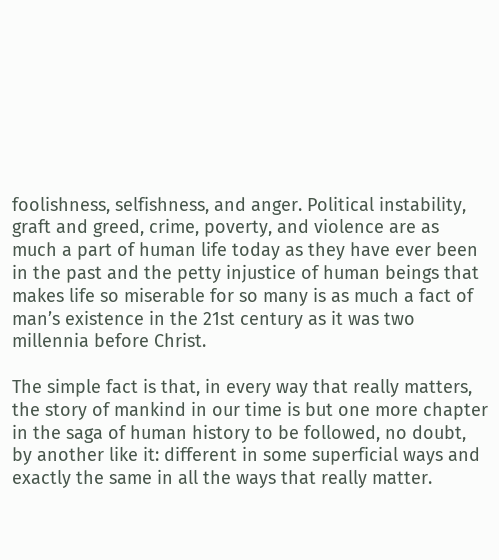foolishness, selfishness, and anger. Political instability, graft and greed, crime, poverty, and violence are as much a part of human life today as they have ever been in the past and the petty injustice of human beings that makes life so miserable for so many is as much a fact of man’s existence in the 21st century as it was two millennia before Christ.

The simple fact is that, in every way that really matters, the story of mankind in our time is but one more chapter in the saga of human history to be followed, no doubt, by another like it: different in some superficial ways and exactly the same in all the ways that really matter.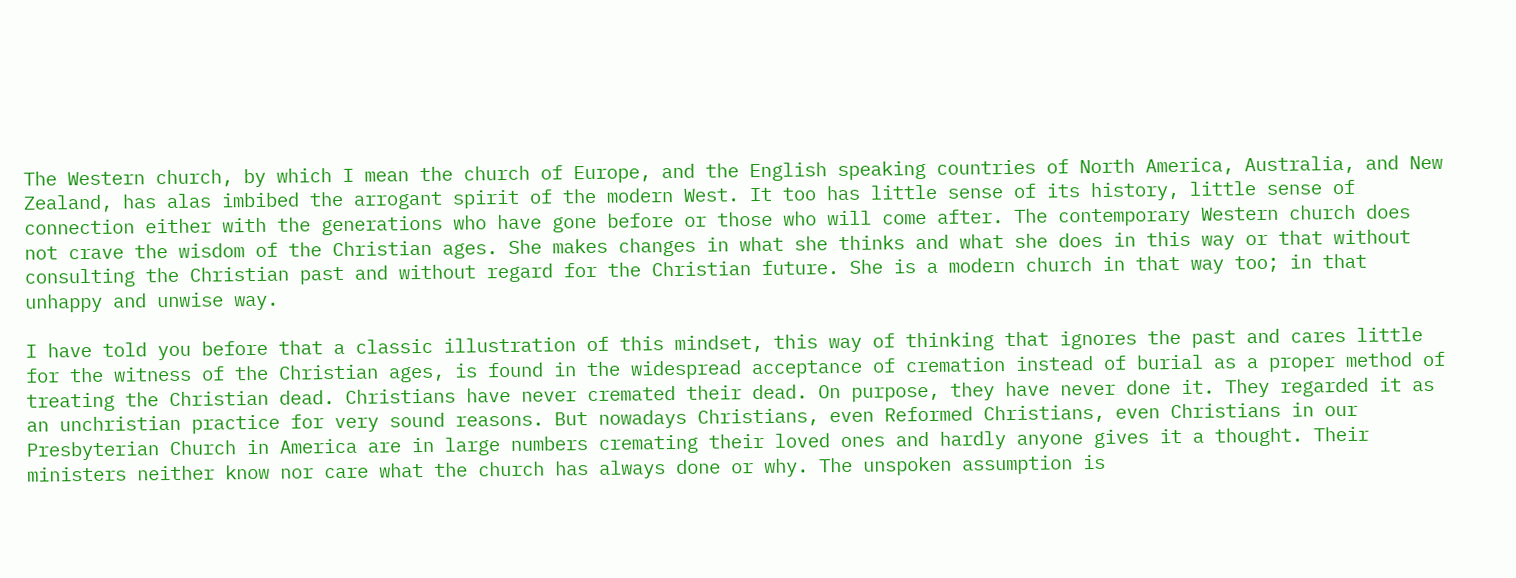The Western church, by which I mean the church of Europe, and the English speaking countries of North America, Australia, and New Zealand, has alas imbibed the arrogant spirit of the modern West. It too has little sense of its history, little sense of connection either with the generations who have gone before or those who will come after. The contemporary Western church does not crave the wisdom of the Christian ages. She makes changes in what she thinks and what she does in this way or that without consulting the Christian past and without regard for the Christian future. She is a modern church in that way too; in that unhappy and unwise way.

I have told you before that a classic illustration of this mindset, this way of thinking that ignores the past and cares little for the witness of the Christian ages, is found in the widespread acceptance of cremation instead of burial as a proper method of treating the Christian dead. Christians have never cremated their dead. On purpose, they have never done it. They regarded it as an unchristian practice for very sound reasons. But nowadays Christians, even Reformed Christians, even Christians in our Presbyterian Church in America are in large numbers cremating their loved ones and hardly anyone gives it a thought. Their ministers neither know nor care what the church has always done or why. The unspoken assumption is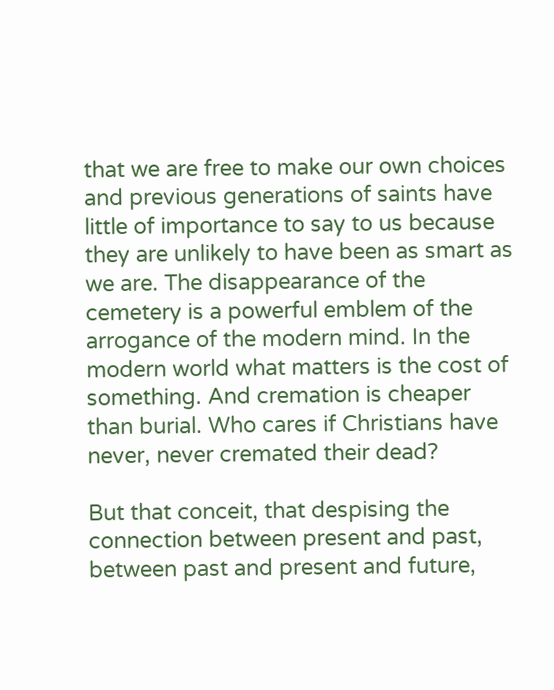that we are free to make our own choices and previous generations of saints have little of importance to say to us because they are unlikely to have been as smart as we are. The disappearance of the cemetery is a powerful emblem of the arrogance of the modern mind. In the modern world what matters is the cost of something. And cremation is cheaper than burial. Who cares if Christians have never, never cremated their dead?

But that conceit, that despising the connection between present and past, between past and present and future,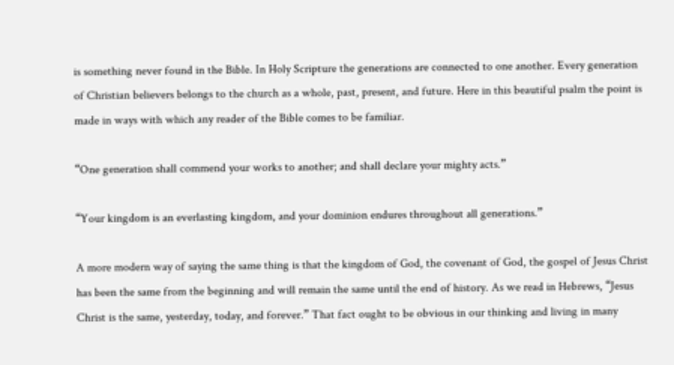is something never found in the Bible. In Holy Scripture the generations are connected to one another. Every generation of Christian believers belongs to the church as a whole, past, present, and future. Here in this beautiful psalm the point is made in ways with which any reader of the Bible comes to be familiar.

“One generation shall commend your works to another; and shall declare your mighty acts.”

“Your kingdom is an everlasting kingdom, and your dominion endures throughout all generations.”

A more modern way of saying the same thing is that the kingdom of God, the covenant of God, the gospel of Jesus Christ has been the same from the beginning and will remain the same until the end of history. As we read in Hebrews, “Jesus Christ is the same, yesterday, today, and forever.” That fact ought to be obvious in our thinking and living in many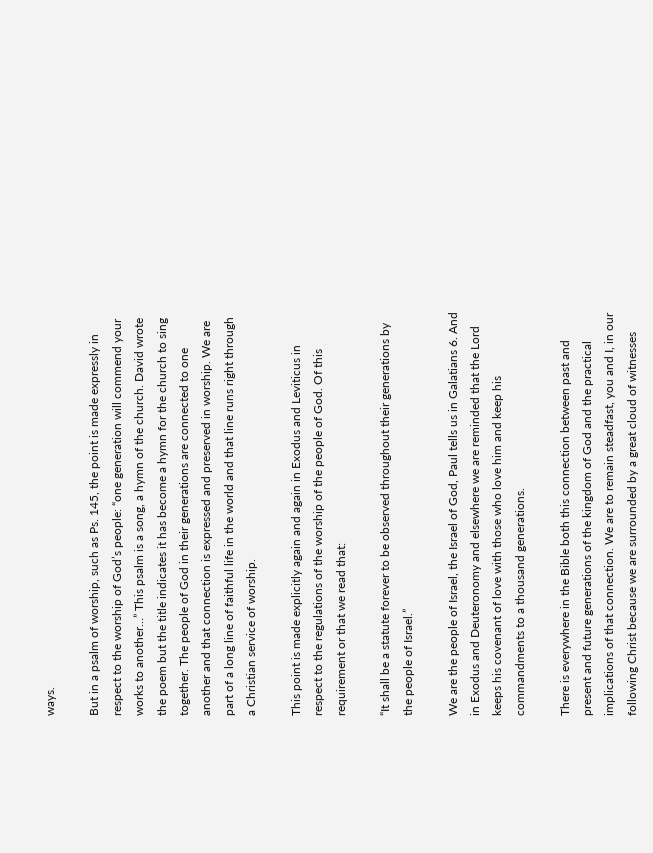ways.

But in a psalm of worship, such as Ps. 145, the point is made expressly in respect to the worship of God’s people: “one generation will commend your works to another…” This psalm is a song, a hymn of the church. David wrote the poem but the title indicates it has become a hymn for the church to sing together. The people of God in their generations are connected to one another and that connection is expressed and preserved in worship. We are part of a long line of faithful life in the world and that line runs right through a Christian service of worship.

This point is made explicitly again and again in Exodus and Leviticus in respect to the regulations of the worship of the people of God. Of this requirement or that we read that:

“It shall be a statute forever to be observed throughout their generations by the people of Israel.”

We are the people of Israel, the Israel of God, Paul tells us in Galatians 6. And in Exodus and Deuteronomy and elsewhere we are reminded that the Lord keeps his covenant of love with those who love him and keep his commandments to a thousand generations.

There is everywhere in the Bible both this connection between past and present and future generations of the kingdom of God and the practical implications of that connection. We are to remain steadfast, you and I, in our following Christ because we are surrounded by a great cloud of witnesses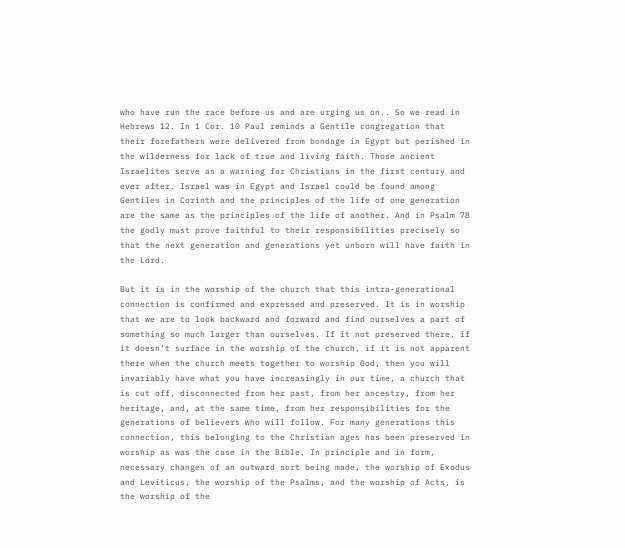who have run the race before us and are urging us on.. So we read in Hebrews 12. In 1 Cor. 10 Paul reminds a Gentile congregation that their forefathers were delivered from bondage in Egypt but perished in the wilderness for lack of true and living faith. Those ancient Israelites serve as a warning for Christians in the first century and ever after. Israel was in Egypt and Israel could be found among Gentiles in Corinth and the principles of the life of one generation are the same as the principles of the life of another. And in Psalm 78 the godly must prove faithful to their responsibilities precisely so that the next generation and generations yet unborn will have faith in the Lord.

But it is in the worship of the church that this intra-generational connection is confirmed and expressed and preserved. It is in worship that we are to look backward and forward and find ourselves a part of something so much larger than ourselves. If it not preserved there, if it doesn’t surface in the worship of the church, if it is not apparent there when the church meets together to worship God, then you will invariably have what you have increasingly in our time, a church that is cut off, disconnected from her past, from her ancestry, from her heritage, and, at the same time, from her responsibilities for the generations of believers who will follow. For many generations this connection, this belonging to the Christian ages has been preserved in worship as was the case in the Bible. In principle and in form, necessary changes of an outward sort being made, the worship of Exodus and Leviticus, the worship of the Psalms, and the worship of Acts, is the worship of the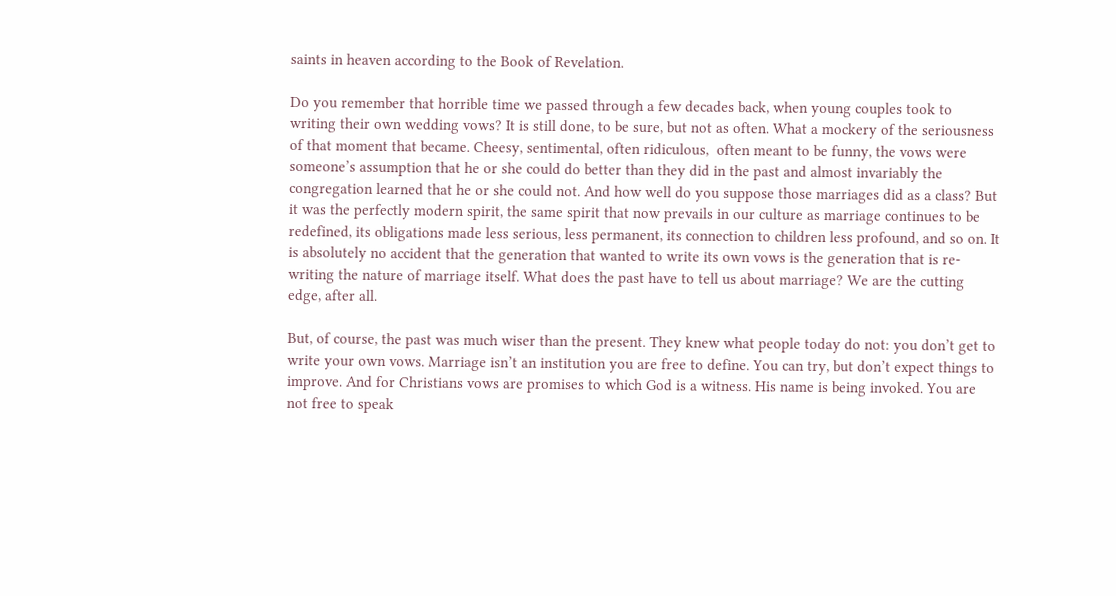saints in heaven according to the Book of Revelation.

Do you remember that horrible time we passed through a few decades back, when young couples took to writing their own wedding vows? It is still done, to be sure, but not as often. What a mockery of the seriousness of that moment that became. Cheesy, sentimental, often ridiculous,  often meant to be funny, the vows were someone’s assumption that he or she could do better than they did in the past and almost invariably the congregation learned that he or she could not. And how well do you suppose those marriages did as a class? But it was the perfectly modern spirit, the same spirit that now prevails in our culture as marriage continues to be redefined, its obligations made less serious, less permanent, its connection to children less profound, and so on. It is absolutely no accident that the generation that wanted to write its own vows is the generation that is re-writing the nature of marriage itself. What does the past have to tell us about marriage? We are the cutting edge, after all.

But, of course, the past was much wiser than the present. They knew what people today do not: you don’t get to write your own vows. Marriage isn’t an institution you are free to define. You can try, but don’t expect things to improve. And for Christians vows are promises to which God is a witness. His name is being invoked. You are not free to speak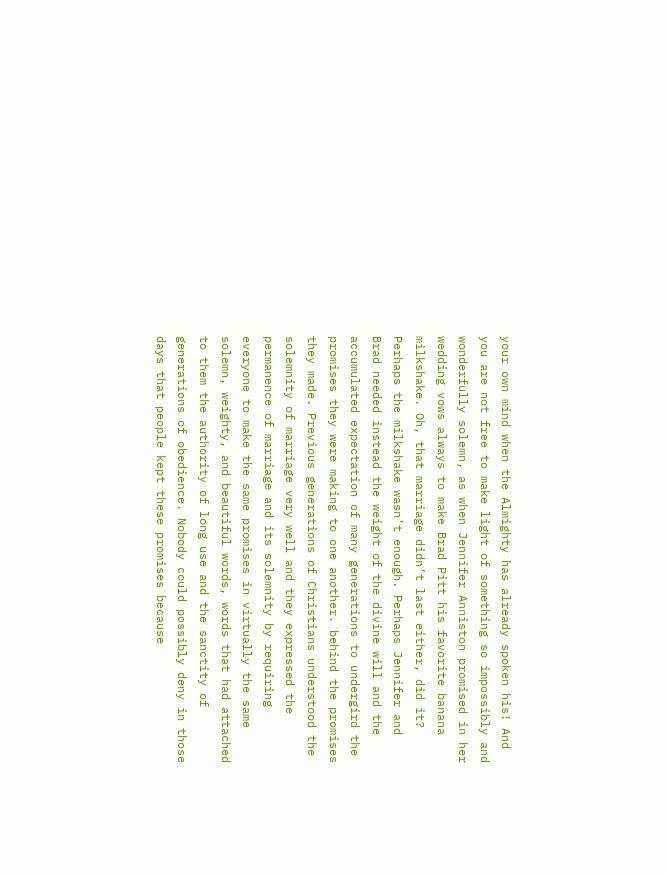your own mind when the Almighty has already spoken his! And you are not free to make light of something so impossibly and wonderfully solemn, as when Jennifer Anniston promised in her wedding vows always to make Brad Pitt his favorite banana milkshake. Oh, that marriage didn’t last either, did it? Perhaps the milkshake wasn’t enough. Perhaps Jennifer and Brad needed instead the weight of the divine will and the accumulated expectation of many generations to undergird the promises they were making to one another. behind the promises they made. Previous generations of Christians understood the solemnity of marriage very well and they expressed the permanence of marriage and its solemnity by requiring everyone to make the same promises in virtually the same solemn, weighty, and beautiful words, words that had attached to them the authority of long use and the sanctity of generations of obedience. Nobody could possibly deny in those days that people kept these promises because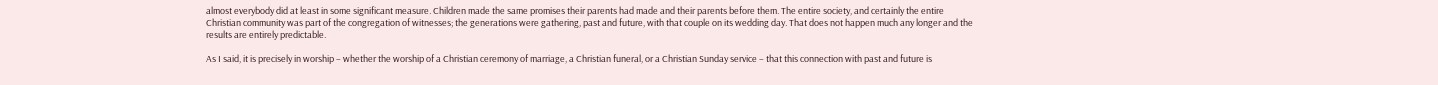almost everybody did at least in some significant measure. Children made the same promises their parents had made and their parents before them. The entire society, and certainly the entire Christian community was part of the congregation of witnesses; the generations were gathering, past and future, with that couple on its wedding day. That does not happen much any longer and the results are entirely predictable.

As I said, it is precisely in worship – whether the worship of a Christian ceremony of marriage, a Christian funeral, or a Christian Sunday service – that this connection with past and future is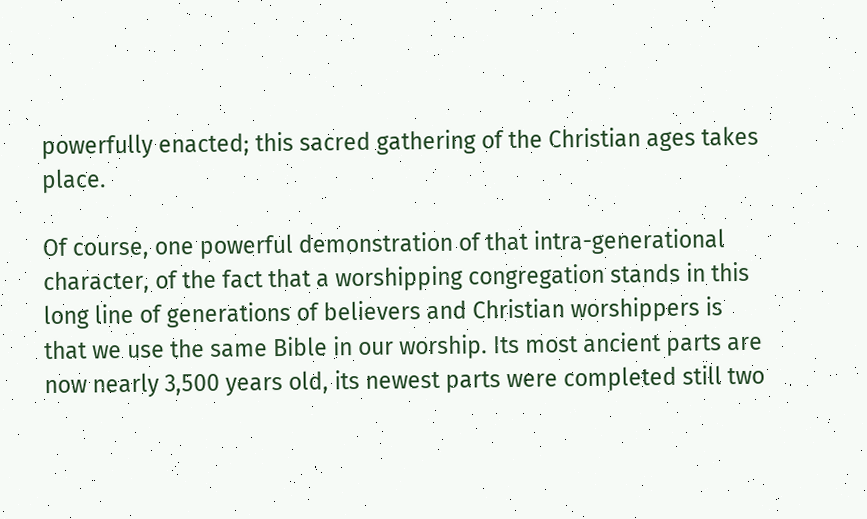powerfully enacted; this sacred gathering of the Christian ages takes place.

Of course, one powerful demonstration of that intra-generational character, of the fact that a worshipping congregation stands in this long line of generations of believers and Christian worshippers is that we use the same Bible in our worship. Its most ancient parts are now nearly 3,500 years old, its newest parts were completed still two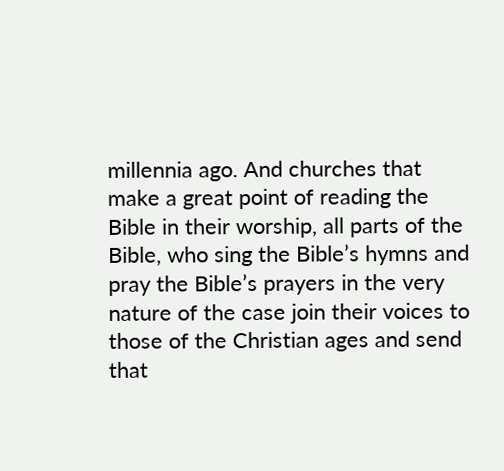millennia ago. And churches that make a great point of reading the Bible in their worship, all parts of the Bible, who sing the Bible’s hymns and pray the Bible’s prayers in the very nature of the case join their voices to those of the Christian ages and send that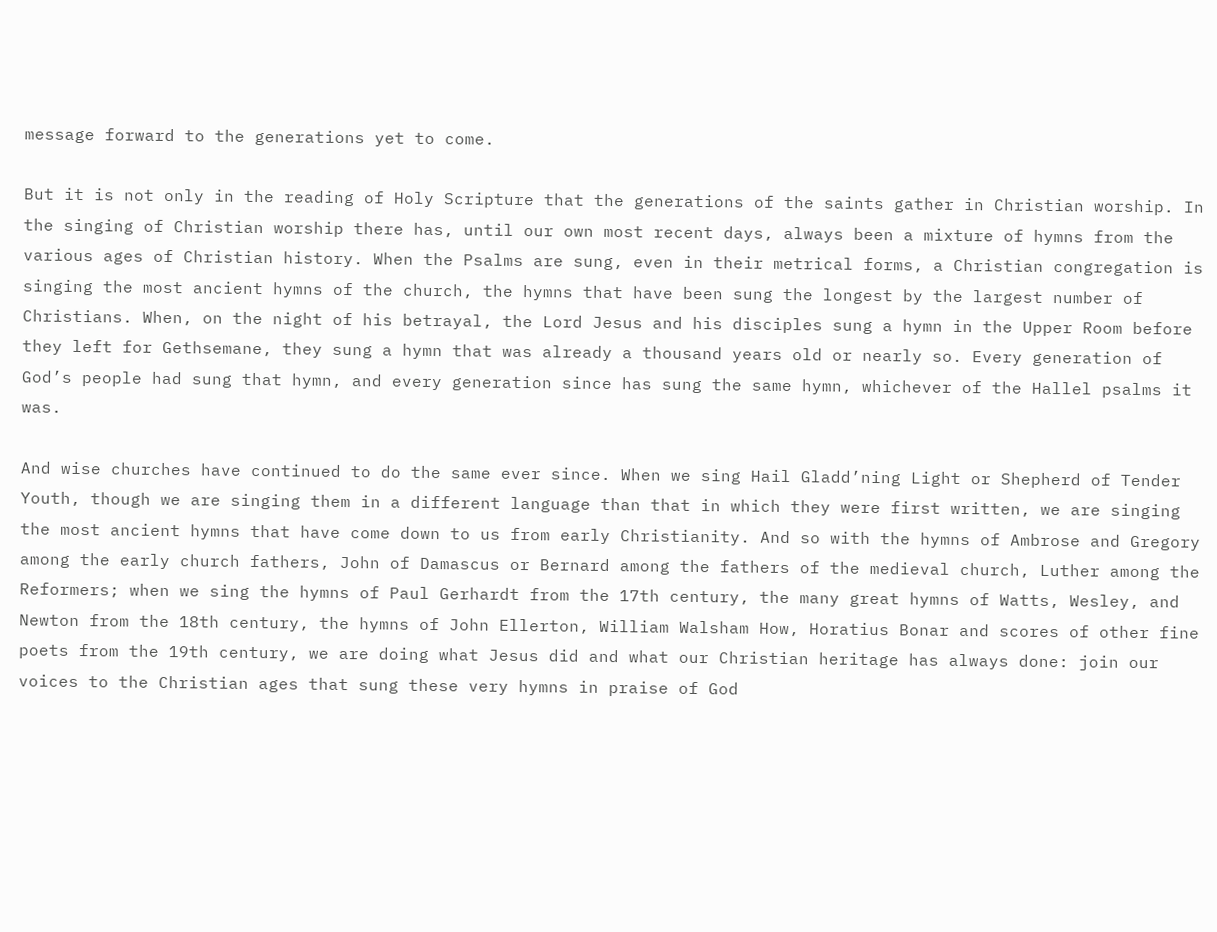message forward to the generations yet to come.

But it is not only in the reading of Holy Scripture that the generations of the saints gather in Christian worship. In the singing of Christian worship there has, until our own most recent days, always been a mixture of hymns from the various ages of Christian history. When the Psalms are sung, even in their metrical forms, a Christian congregation is singing the most ancient hymns of the church, the hymns that have been sung the longest by the largest number of Christians. When, on the night of his betrayal, the Lord Jesus and his disciples sung a hymn in the Upper Room before they left for Gethsemane, they sung a hymn that was already a thousand years old or nearly so. Every generation of God’s people had sung that hymn, and every generation since has sung the same hymn, whichever of the Hallel psalms it was.

And wise churches have continued to do the same ever since. When we sing Hail Gladd’ning Light or Shepherd of Tender Youth, though we are singing them in a different language than that in which they were first written, we are singing the most ancient hymns that have come down to us from early Christianity. And so with the hymns of Ambrose and Gregory among the early church fathers, John of Damascus or Bernard among the fathers of the medieval church, Luther among the Reformers; when we sing the hymns of Paul Gerhardt from the 17th century, the many great hymns of Watts, Wesley, and Newton from the 18th century, the hymns of John Ellerton, William Walsham How, Horatius Bonar and scores of other fine poets from the 19th century, we are doing what Jesus did and what our Christian heritage has always done: join our voices to the Christian ages that sung these very hymns in praise of God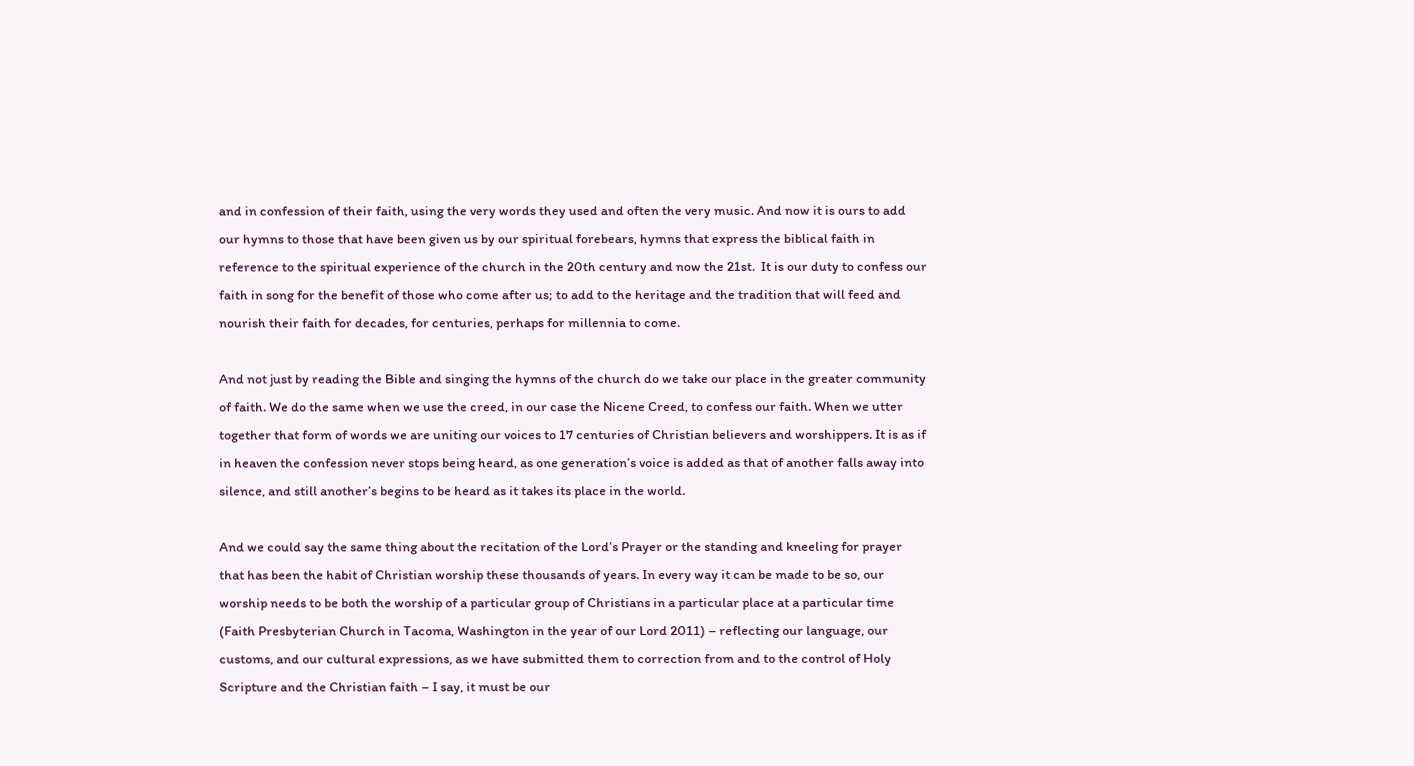and in confession of their faith, using the very words they used and often the very music. And now it is ours to add our hymns to those that have been given us by our spiritual forebears, hymns that express the biblical faith in reference to the spiritual experience of the church in the 20th century and now the 21st.  It is our duty to confess our faith in song for the benefit of those who come after us; to add to the heritage and the tradition that will feed and nourish their faith for decades, for centuries, perhaps for millennia to come.

And not just by reading the Bible and singing the hymns of the church do we take our place in the greater community of faith. We do the same when we use the creed, in our case the Nicene Creed, to confess our faith. When we utter together that form of words we are uniting our voices to 17 centuries of Christian believers and worshippers. It is as if in heaven the confession never stops being heard, as one generation’s voice is added as that of another falls away into silence, and still another’s begins to be heard as it takes its place in the world.

And we could say the same thing about the recitation of the Lord’s Prayer or the standing and kneeling for prayer that has been the habit of Christian worship these thousands of years. In every way it can be made to be so, our worship needs to be both the worship of a particular group of Christians in a particular place at a particular time (Faith Presbyterian Church in Tacoma, Washington in the year of our Lord 2011) – reflecting our language, our customs, and our cultural expressions, as we have submitted them to correction from and to the control of Holy Scripture and the Christian faith – I say, it must be our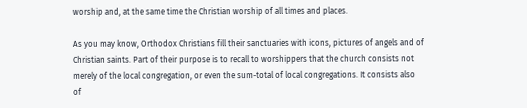worship and, at the same time the Christian worship of all times and places.

As you may know, Orthodox Christians fill their sanctuaries with icons, pictures of angels and of Christian saints. Part of their purpose is to recall to worshippers that the church consists not merely of the local congregation, or even the sum-total of local congregations. It consists also of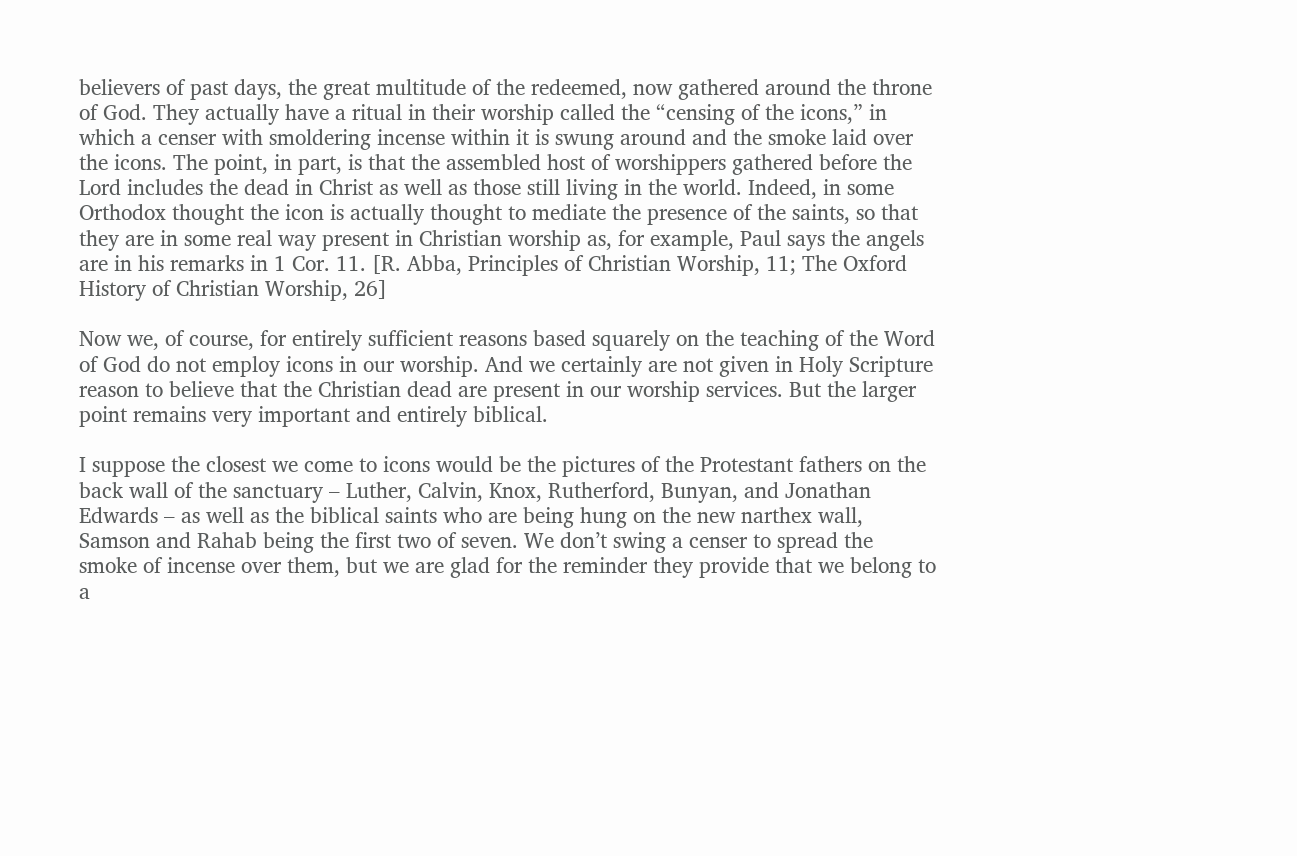believers of past days, the great multitude of the redeemed, now gathered around the throne of God. They actually have a ritual in their worship called the “censing of the icons,” in which a censer with smoldering incense within it is swung around and the smoke laid over the icons. The point, in part, is that the assembled host of worshippers gathered before the Lord includes the dead in Christ as well as those still living in the world. Indeed, in some Orthodox thought the icon is actually thought to mediate the presence of the saints, so that they are in some real way present in Christian worship as, for example, Paul says the angels are in his remarks in 1 Cor. 11. [R. Abba, Principles of Christian Worship, 11; The Oxford History of Christian Worship, 26]

Now we, of course, for entirely sufficient reasons based squarely on the teaching of the Word of God do not employ icons in our worship. And we certainly are not given in Holy Scripture reason to believe that the Christian dead are present in our worship services. But the larger point remains very important and entirely biblical.

I suppose the closest we come to icons would be the pictures of the Protestant fathers on the back wall of the sanctuary – Luther, Calvin, Knox, Rutherford, Bunyan, and Jonathan Edwards – as well as the biblical saints who are being hung on the new narthex wall, Samson and Rahab being the first two of seven. We don’t swing a censer to spread the smoke of incense over them, but we are glad for the reminder they provide that we belong to a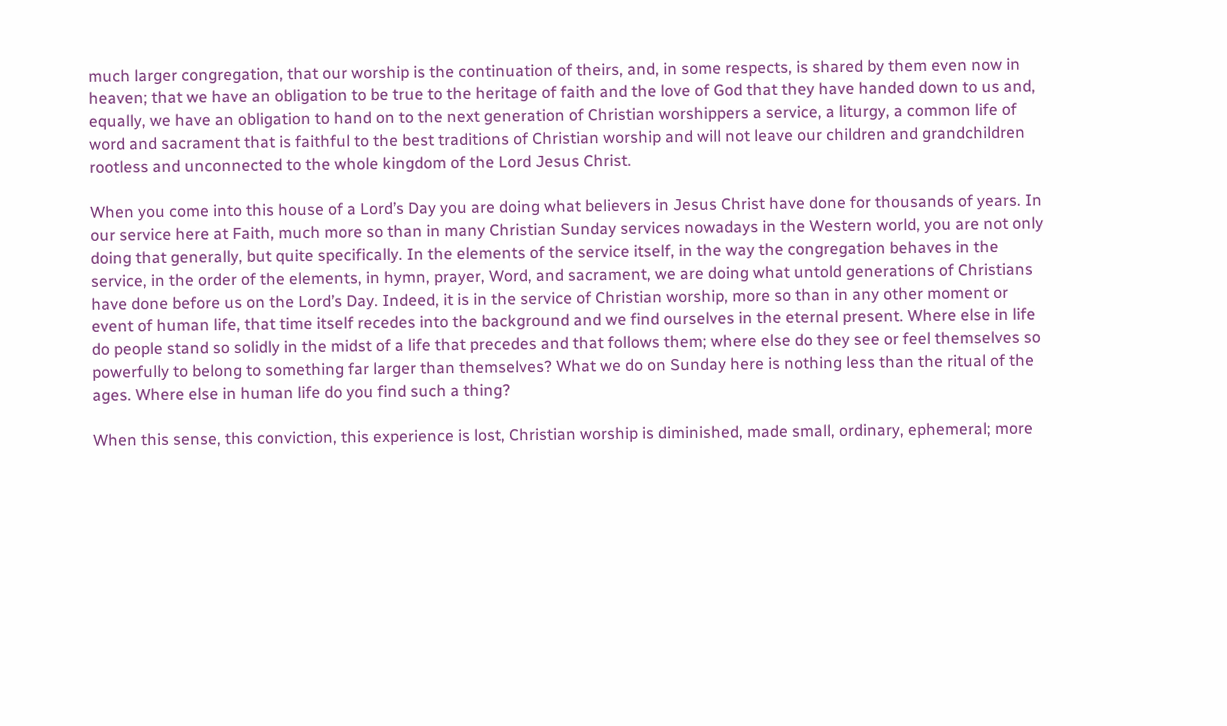much larger congregation, that our worship is the continuation of theirs, and, in some respects, is shared by them even now in heaven; that we have an obligation to be true to the heritage of faith and the love of God that they have handed down to us and, equally, we have an obligation to hand on to the next generation of Christian worshippers a service, a liturgy, a common life of word and sacrament that is faithful to the best traditions of Christian worship and will not leave our children and grandchildren rootless and unconnected to the whole kingdom of the Lord Jesus Christ.

When you come into this house of a Lord’s Day you are doing what believers in Jesus Christ have done for thousands of years. In our service here at Faith, much more so than in many Christian Sunday services nowadays in the Western world, you are not only doing that generally, but quite specifically. In the elements of the service itself, in the way the congregation behaves in the service, in the order of the elements, in hymn, prayer, Word, and sacrament, we are doing what untold generations of Christians have done before us on the Lord’s Day. Indeed, it is in the service of Christian worship, more so than in any other moment or event of human life, that time itself recedes into the background and we find ourselves in the eternal present. Where else in life do people stand so solidly in the midst of a life that precedes and that follows them; where else do they see or feel themselves so powerfully to belong to something far larger than themselves? What we do on Sunday here is nothing less than the ritual of the ages. Where else in human life do you find such a thing?

When this sense, this conviction, this experience is lost, Christian worship is diminished, made small, ordinary, ephemeral; more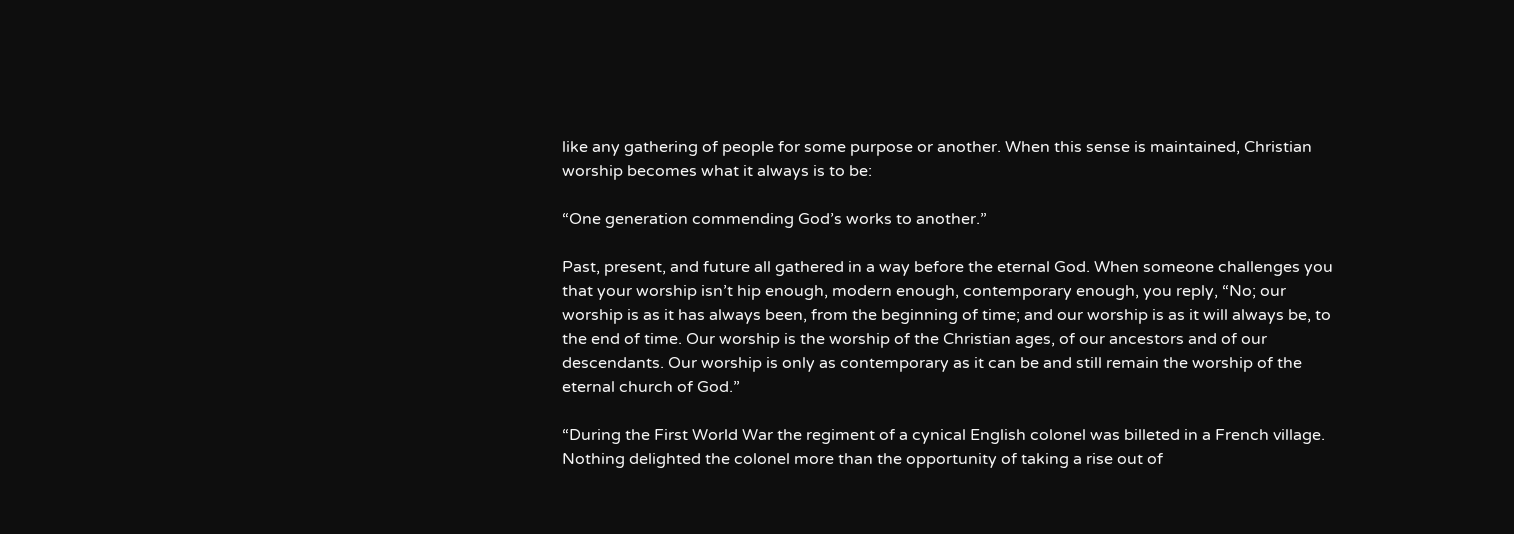like any gathering of people for some purpose or another. When this sense is maintained, Christian worship becomes what it always is to be:

“One generation commending God’s works to another.”

Past, present, and future all gathered in a way before the eternal God. When someone challenges you that your worship isn’t hip enough, modern enough, contemporary enough, you reply, “No; our worship is as it has always been, from the beginning of time; and our worship is as it will always be, to the end of time. Our worship is the worship of the Christian ages, of our ancestors and of our descendants. Our worship is only as contemporary as it can be and still remain the worship of the eternal church of God.”

“During the First World War the regiment of a cynical English colonel was billeted in a French village. Nothing delighted the colonel more than the opportunity of taking a rise out of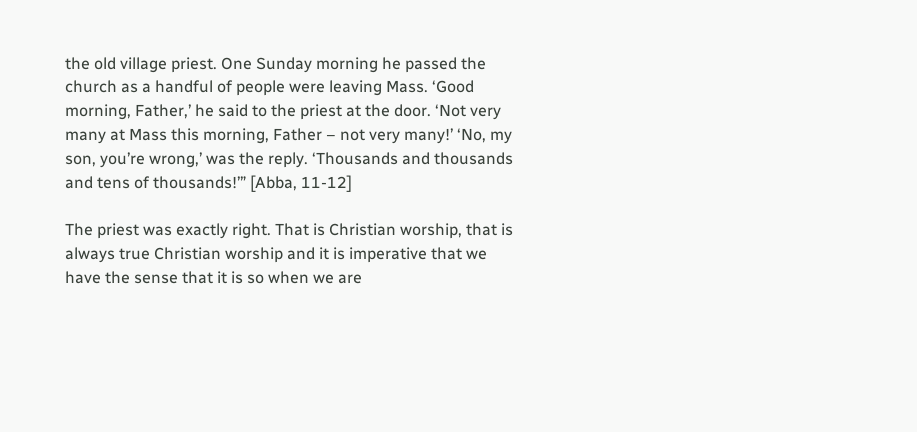the old village priest. One Sunday morning he passed the church as a handful of people were leaving Mass. ‘Good morning, Father,’ he said to the priest at the door. ‘Not very many at Mass this morning, Father – not very many!’ ‘No, my son, you’re wrong,’ was the reply. ‘Thousands and thousands and tens of thousands!’” [Abba, 11-12]

The priest was exactly right. That is Christian worship, that is always true Christian worship and it is imperative that we have the sense that it is so when we are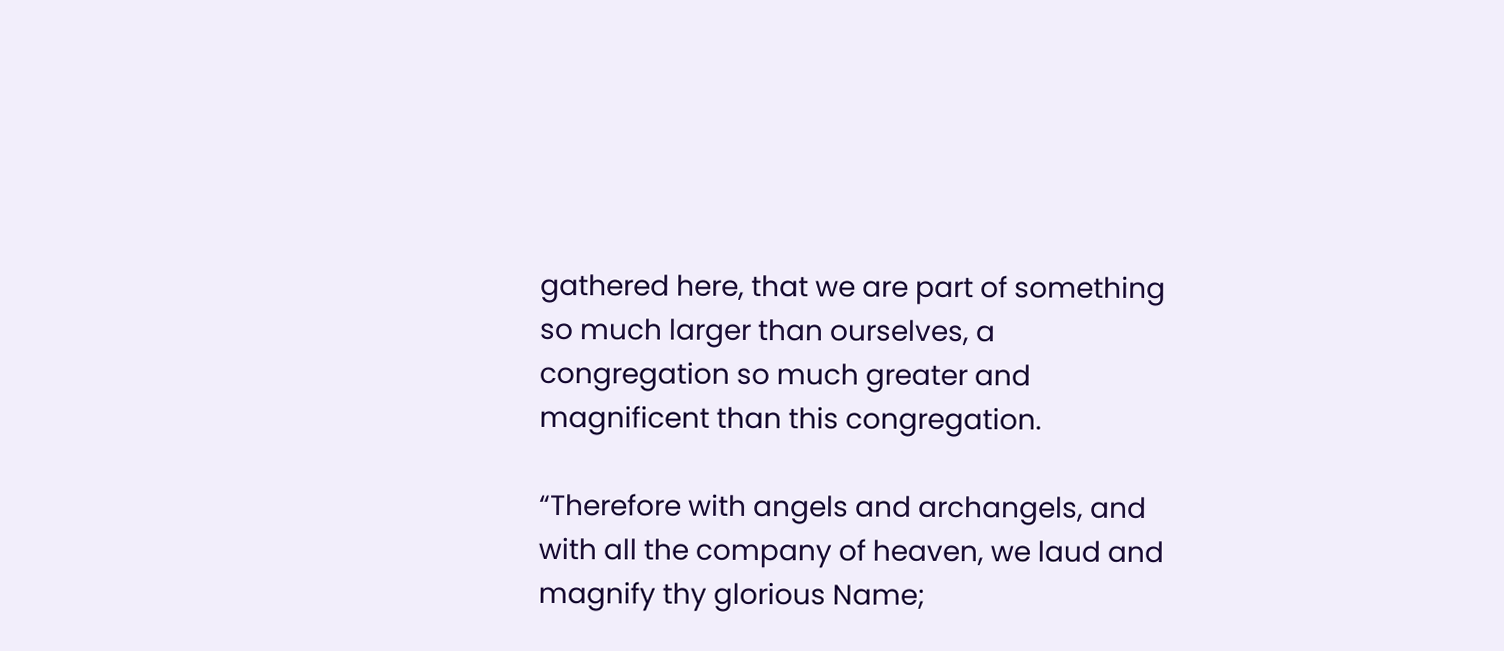gathered here, that we are part of something so much larger than ourselves, a congregation so much greater and magnificent than this congregation.

“Therefore with angels and archangels, and with all the company of heaven, we laud and magnify thy glorious Name;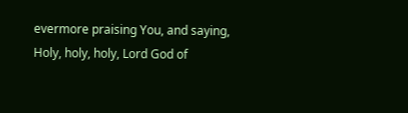evermore praising You, and saying, Holy, holy, holy, Lord God of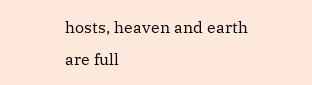hosts, heaven and earth are full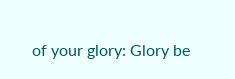of your glory: Glory be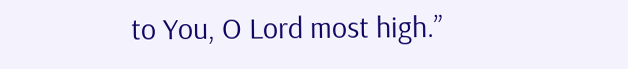to You, O Lord most high.”